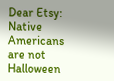Dear Etsy: Native Americans are not Halloween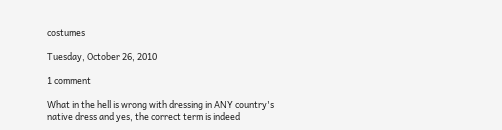costumes

Tuesday, October 26, 2010

1 comment

What in the hell is wrong with dressing in ANY country's native dress and yes, the correct term is indeed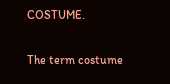COSTUME.

The term costume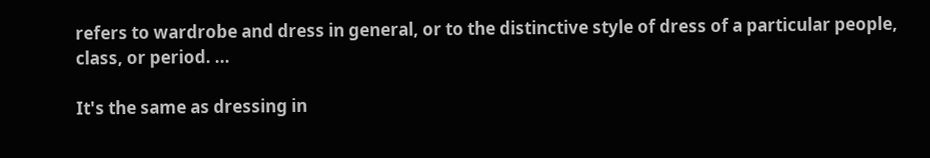refers to wardrobe and dress in general, or to the distinctive style of dress of a particular people, class, or period. ...

It's the same as dressing in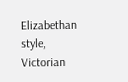Elizabethan style, Victorian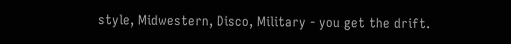style, Midwestern, Disco, Military - you get the drift.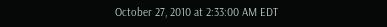October 27, 2010 at 2:33:00 AM EDT